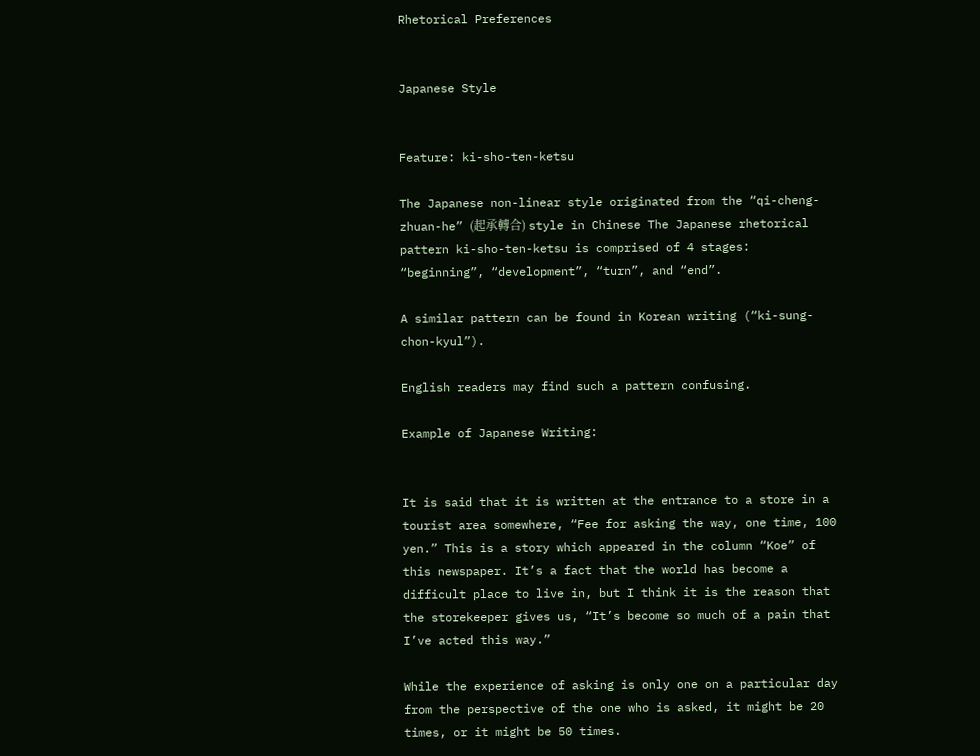Rhetorical Preferences


Japanese Style


Feature: ki-sho-ten-ketsu

The Japanese non-linear style originated from the “qi-cheng-zhuan-he” (起承轉合) style in Chinese The Japanese rhetorical pattern ki-sho-ten-ketsu is comprised of 4 stages: “beginning”, “development”, “turn”, and “end”.

A similar pattern can be found in Korean writing (“ki-sung-chon-kyul”).

English readers may find such a pattern confusing.

Example of Japanese Writing:


It is said that it is written at the entrance to a store in a tourist area somewhere, “Fee for asking the way, one time, 100 yen.” This is a story which appeared in the column “Koe” of this newspaper. It’s a fact that the world has become a difficult place to live in, but I think it is the reason that the storekeeper gives us, “It’s become so much of a pain that I’ve acted this way.”

While the experience of asking is only one on a particular day from the perspective of the one who is asked, it might be 20 times, or it might be 50 times.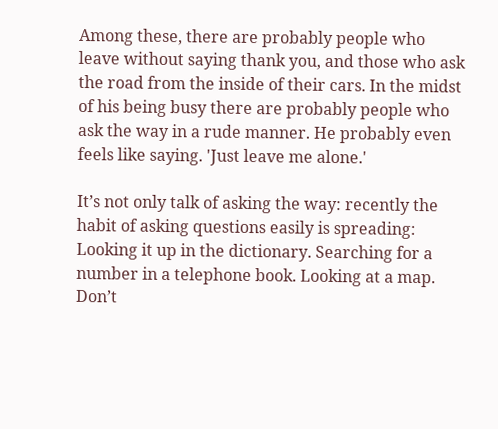Among these, there are probably people who leave without saying thank you, and those who ask the road from the inside of their cars. In the midst of his being busy there are probably people who ask the way in a rude manner. He probably even feels like saying. 'Just leave me alone.'

It’s not only talk of asking the way: recently the habit of asking questions easily is spreading: Looking it up in the dictionary. Searching for a number in a telephone book. Looking at a map. Don’t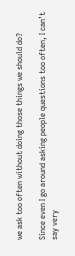we ask too often without doing those things we should do?

Since even I go around asking people questions too often, I can’t say very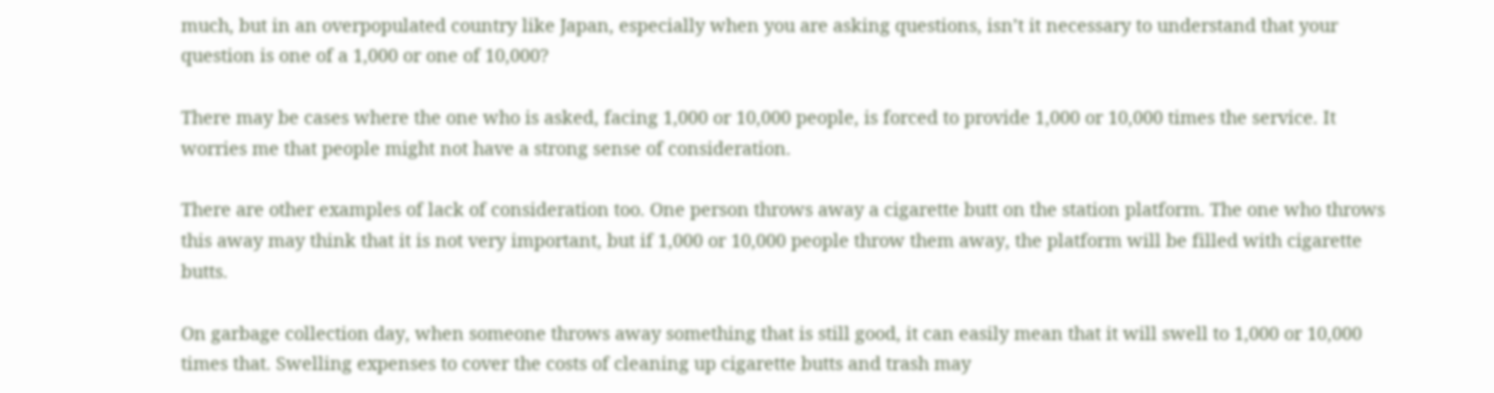much, but in an overpopulated country like Japan, especially when you are asking questions, isn’t it necessary to understand that your question is one of a 1,000 or one of 10,000?

There may be cases where the one who is asked, facing 1,000 or 10,000 people, is forced to provide 1,000 or 10,000 times the service. It worries me that people might not have a strong sense of consideration.

There are other examples of lack of consideration too. One person throws away a cigarette butt on the station platform. The one who throws this away may think that it is not very important, but if 1,000 or 10,000 people throw them away, the platform will be filled with cigarette butts.

On garbage collection day, when someone throws away something that is still good, it can easily mean that it will swell to 1,000 or 10,000 times that. Swelling expenses to cover the costs of cleaning up cigarette butts and trash may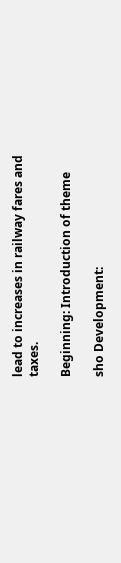lead to increases in railway fares and taxes.

Beginning: Introduction of theme

sho Development: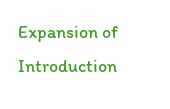Expansion of Introduction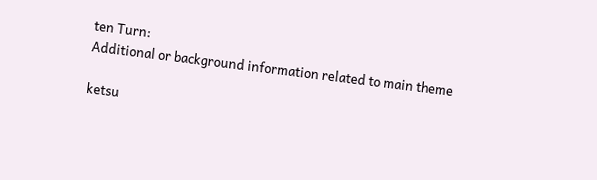ten Turn:
Additional or background information related to main theme

ketsu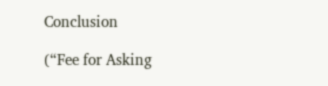Conclusion

(“Fee for Asking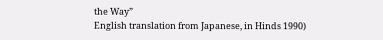the Way”
English translation from Japanese, in Hinds 1990)